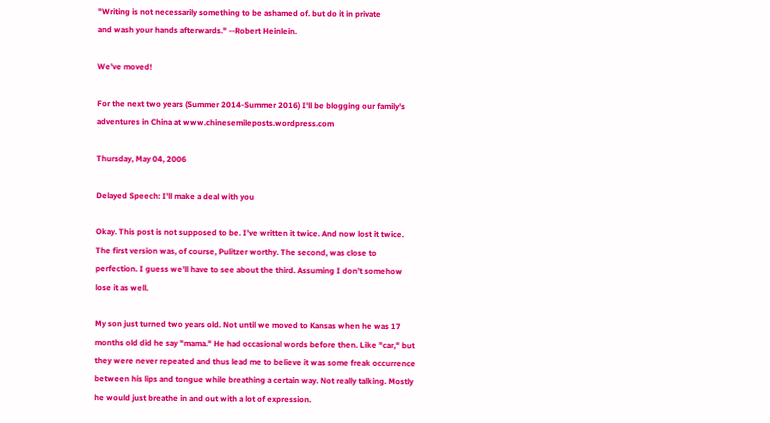"Writing is not necessarily something to be ashamed of. but do it in private
and wash your hands afterwards." --Robert Heinlein.

We've moved!

For the next two years (Summer 2014-Summer 2016) I'll be blogging our family's adventures in China at www.chinesemileposts.wordpress.com

Thursday, May 04, 2006

Delayed Speech: I'll make a deal with you

Okay. This post is not supposed to be. I’ve written it twice. And now lost it twice. The first version was, of course, Pulitzer worthy. The second, was close to perfection. I guess we’ll have to see about the third. Assuming I don’t somehow lose it as well.

My son just turned two years old. Not until we moved to Kansas when he was 17 months old did he say "mama." He had occasional words before then. Like "car," but they were never repeated and thus lead me to believe it was some freak occurrence between his lips and tongue while breathing a certain way. Not really talking. Mostly he would just breathe in and out with a lot of expression.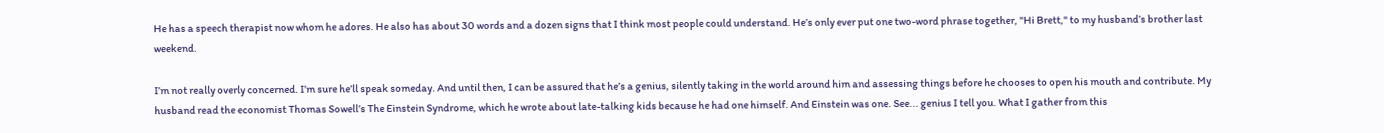He has a speech therapist now whom he adores. He also has about 30 words and a dozen signs that I think most people could understand. He’s only ever put one two-word phrase together, "Hi Brett," to my husband’s brother last weekend.

I’m not really overly concerned. I’m sure he’ll speak someday. And until then, I can be assured that he’s a genius, silently taking in the world around him and assessing things before he chooses to open his mouth and contribute. My husband read the economist Thomas Sowell’s The Einstein Syndrome, which he wrote about late-talking kids because he had one himself. And Einstein was one. See... genius I tell you. What I gather from this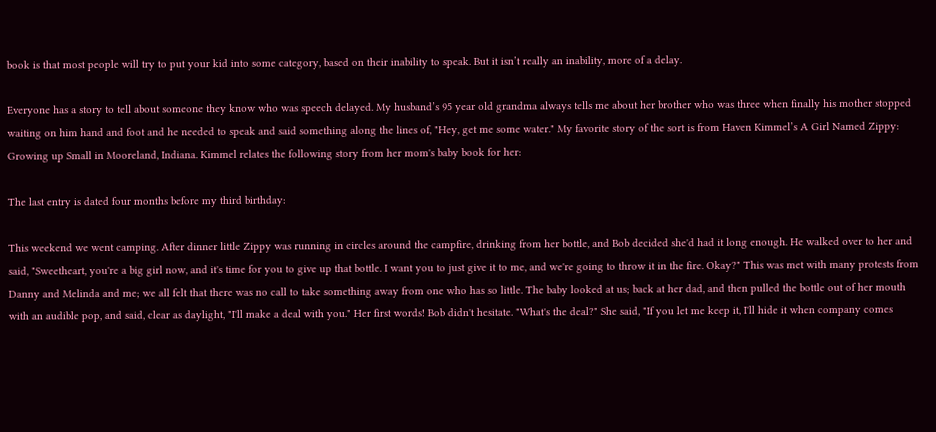book is that most people will try to put your kid into some category, based on their inability to speak. But it isn’t really an inability, more of a delay.

Everyone has a story to tell about someone they know who was speech delayed. My husband’s 95 year old grandma always tells me about her brother who was three when finally his mother stopped waiting on him hand and foot and he needed to speak and said something along the lines of, "Hey, get me some water." My favorite story of the sort is from Haven Kimmel’s A Girl Named Zippy: Growing up Small in Mooreland, Indiana. Kimmel relates the following story from her mom's baby book for her:

The last entry is dated four months before my third birthday:

This weekend we went camping. After dinner little Zippy was running in circles around the campfire, drinking from her bottle, and Bob decided she'd had it long enough. He walked over to her and said, "Sweetheart, you're a big girl now, and it's time for you to give up that bottle. I want you to just give it to me, and we're going to throw it in the fire. Okay?" This was met with many protests from Danny and Melinda and me; we all felt that there was no call to take something away from one who has so little. The baby looked at us; back at her dad, and then pulled the bottle out of her mouth with an audible pop, and said, clear as daylight, "I'll make a deal with you." Her first words! Bob didn't hesitate. "What's the deal?" She said, "If you let me keep it, I'll hide it when company comes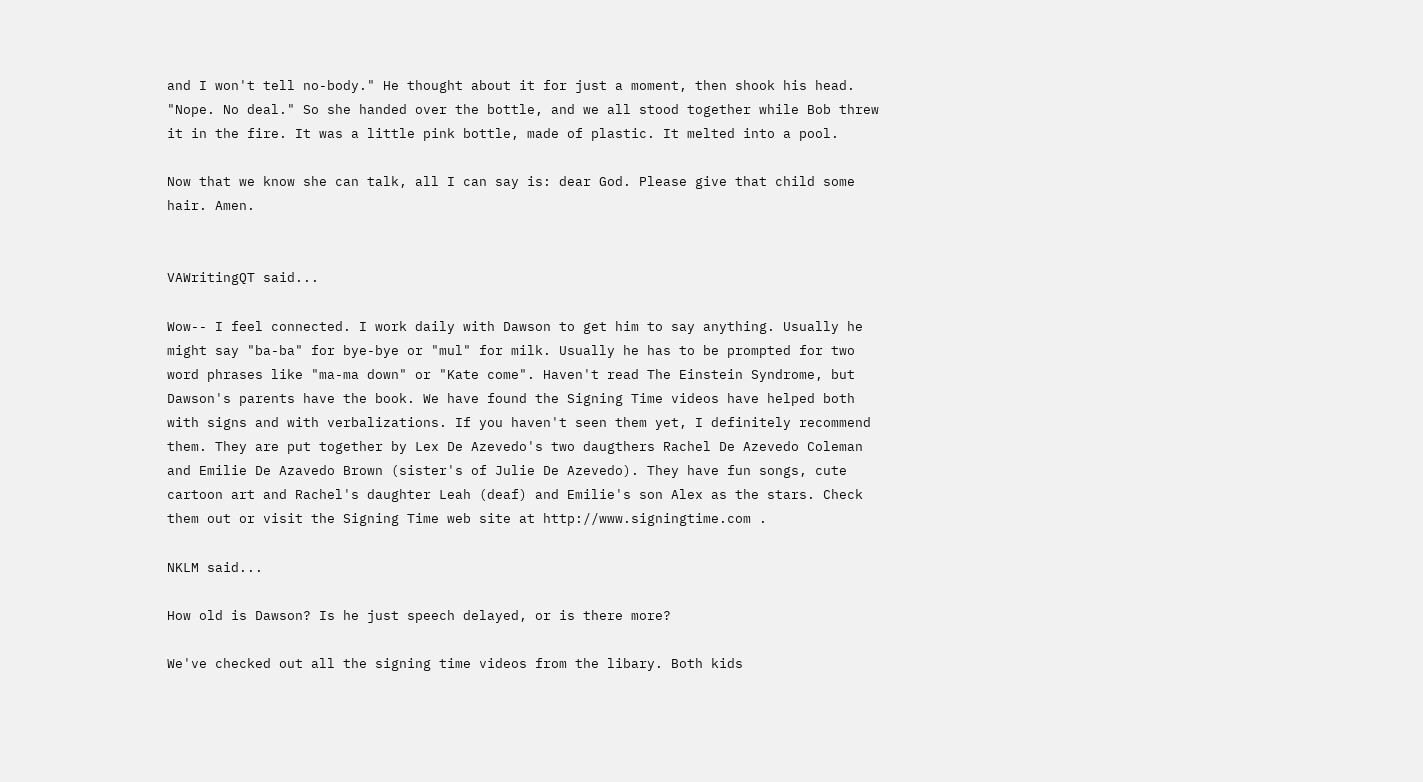and I won't tell no-body." He thought about it for just a moment, then shook his head. "Nope. No deal." So she handed over the bottle, and we all stood together while Bob threw it in the fire. It was a little pink bottle, made of plastic. It melted into a pool.

Now that we know she can talk, all I can say is: dear God. Please give that child some hair. Amen.


VAWritingQT said...

Wow-- I feel connected. I work daily with Dawson to get him to say anything. Usually he might say "ba-ba" for bye-bye or "mul" for milk. Usually he has to be prompted for two word phrases like "ma-ma down" or "Kate come". Haven't read The Einstein Syndrome, but Dawson's parents have the book. We have found the Signing Time videos have helped both with signs and with verbalizations. If you haven't seen them yet, I definitely recommend them. They are put together by Lex De Azevedo's two daugthers Rachel De Azevedo Coleman and Emilie De Azavedo Brown (sister's of Julie De Azevedo). They have fun songs, cute cartoon art and Rachel's daughter Leah (deaf) and Emilie's son Alex as the stars. Check them out or visit the Signing Time web site at http://www.signingtime.com .

NKLM said...

How old is Dawson? Is he just speech delayed, or is there more?

We've checked out all the signing time videos from the libary. Both kids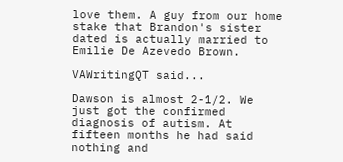love them. A guy from our home stake that Brandon's sister dated is actually married to Emilie De Azevedo Brown.

VAWritingQT said...

Dawson is almost 2-1/2. We just got the confirmed diagnosis of autism. At fifteen months he had said nothing and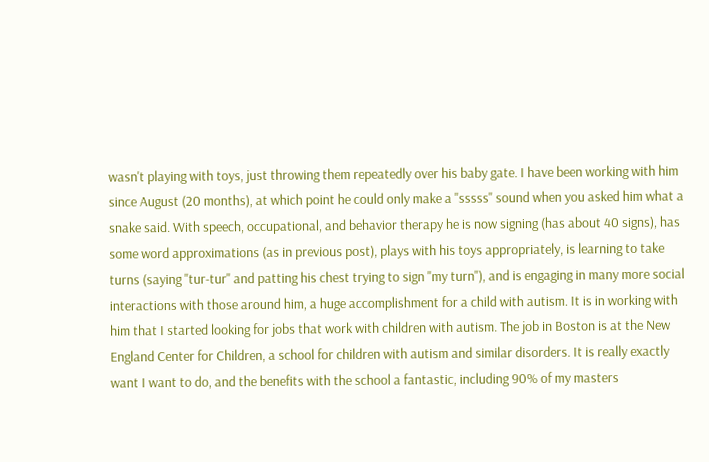wasn't playing with toys, just throwing them repeatedly over his baby gate. I have been working with him since August (20 months), at which point he could only make a "sssss" sound when you asked him what a snake said. With speech, occupational, and behavior therapy he is now signing (has about 40 signs), has some word approximations (as in previous post), plays with his toys appropriately, is learning to take turns (saying "tur-tur" and patting his chest trying to sign "my turn"), and is engaging in many more social interactions with those around him, a huge accomplishment for a child with autism. It is in working with him that I started looking for jobs that work with children with autism. The job in Boston is at the New England Center for Children, a school for children with autism and similar disorders. It is really exactly want I want to do, and the benefits with the school a fantastic, including 90% of my masters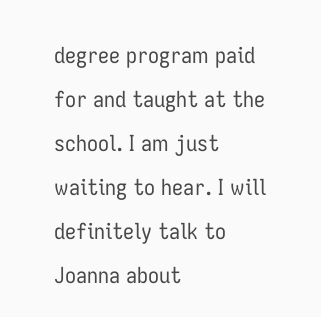degree program paid for and taught at the school. I am just waiting to hear. I will definitely talk to Joanna about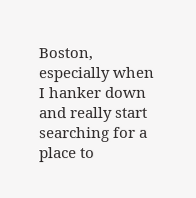Boston, especially when I hanker down and really start searching for a place to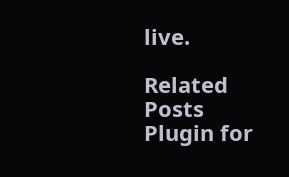live.

Related Posts Plugin for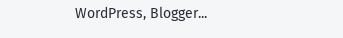WordPress, Blogger...